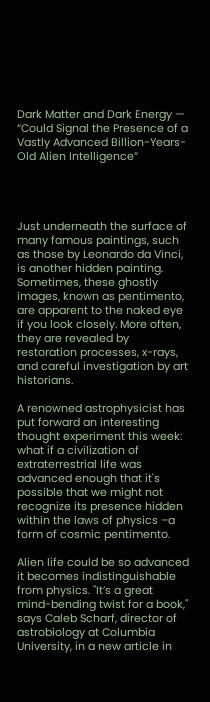Dark Matter and Dark Energy — “Could Signal the Presence of a Vastly Advanced Billion-Years-Old Alien Intelligence”




Just underneath the surface of many famous paintings, such as those by Leonardo da Vinci, is another hidden painting. Sometimes, these ghostly images, known as pentimento, are apparent to the naked eye if you look closely. More often, they are revealed by restoration processes, x-rays, and careful investigation by art historians.

A renowned astrophysicist has put forward an interesting thought experiment this week: what if a civilization of extraterrestrial life was advanced enough that it's possible that we might not recognize its presence hidden within the laws of physics –a form of cosmic pentimento.

Alien life could be so advanced it becomes indistinguishable from physics. "It’s a great mind-bending twist for a book," says Caleb Scharf, director of astrobiology at Columbia University, in a new article in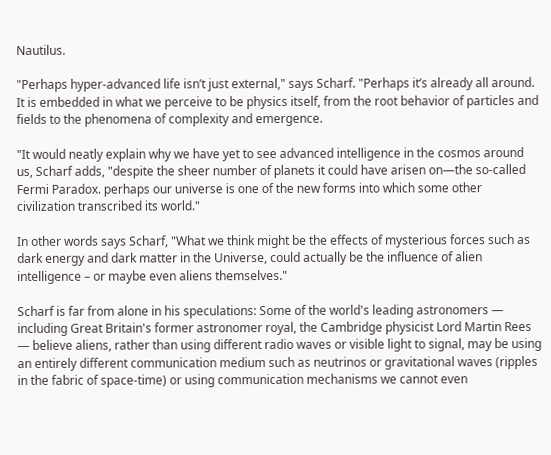Nautilus.

"Perhaps hyper-advanced life isn’t just external," says Scharf. "Perhaps it’s already all around. It is embedded in what we perceive to be physics itself, from the root behavior of particles and fields to the phenomena of complexity and emergence.

"It would neatly explain why we have yet to see advanced intelligence in the cosmos around us, Scharf adds, "despite the sheer number of planets it could have arisen on—the so-called Fermi Paradox. perhaps our universe is one of the new forms into which some other civilization transcribed its world."

In other words says Scharf, "What we think might be the effects of mysterious forces such as dark energy and dark matter in the Universe, could actually be the influence of alien intelligence – or maybe even aliens themselves."

Scharf is far from alone in his speculations: Some of the world's leading astronomers — including Great Britain's former astronomer royal, the Cambridge physicist Lord Martin Rees — believe aliens, rather than using different radio waves or visible light to signal, may be using an entirely different communication medium such as neutrinos or gravitational waves (ripples in the fabric of space-time) or using communication mechanisms we cannot even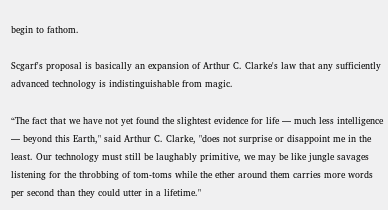begin to fathom.

Scgarf's proposal is basically an expansion of Arthur C. Clarke's law that any sufficiently advanced technology is indistinguishable from magic.

“The fact that we have not yet found the slightest evidence for life — much less intelligence — beyond this Earth," said Arthur C. Clarke, "does not surprise or disappoint me in the least. Our technology must still be laughably primitive, we may be like jungle savages listening for the throbbing of tom-toms while the ether around them carries more words per second than they could utter in a lifetime."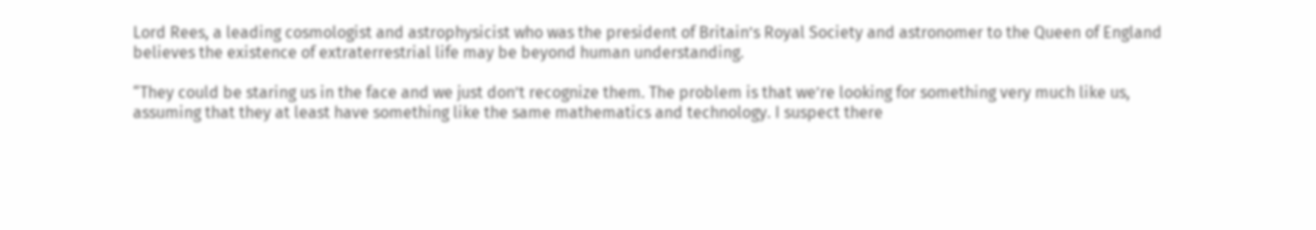Lord Rees, a leading cosmologist and astrophysicist who was the president of Britain’s Royal Society and astronomer to the Queen of England believes the existence of extraterrestrial life may be beyond human understanding.

“They could be staring us in the face and we just don’t recognize them. The problem is that we’re looking for something very much like us, assuming that they at least have something like the same mathematics and technology. I suspect there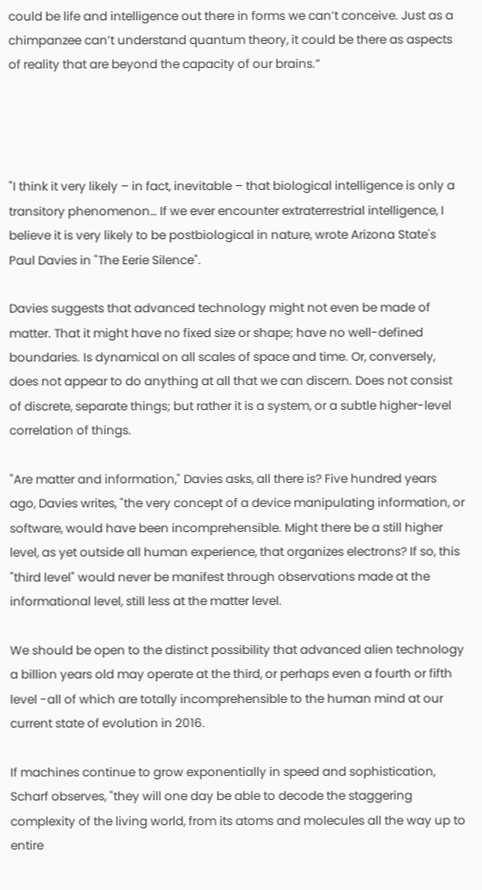could be life and intelligence out there in forms we can’t conceive. Just as a chimpanzee can’t understand quantum theory, it could be there as aspects of reality that are beyond the capacity of our brains.”




"I think it very likely – in fact, inevitable – that biological intelligence is only a transitory phenomenon… If we ever encounter extraterrestrial intelligence, I believe it is very likely to be postbiological in nature, wrote Arizona State's Paul Davies in "The Eerie Silence".

Davies suggests that advanced technology might not even be made of matter. That it might have no fixed size or shape; have no well-defined boundaries. Is dynamical on all scales of space and time. Or, conversely, does not appear to do anything at all that we can discern. Does not consist of discrete, separate things; but rather it is a system, or a subtle higher-level correlation of things.

"Are matter and information," Davies asks, all there is? Five hundred years ago, Davies writes, "the very concept of a device manipulating information, or software, would have been incomprehensible. Might there be a still higher level, as yet outside all human experience, that organizes electrons? If so, this "third level" would never be manifest through observations made at the informational level, still less at the matter level.

We should be open to the distinct possibility that advanced alien technology a billion years old may operate at the third, or perhaps even a fourth or fifth level -all of which are totally incomprehensible to the human mind at our current state of evolution in 2016.

If machines continue to grow exponentially in speed and sophistication, Scharf observes, "they will one day be able to decode the staggering complexity of the living world, from its atoms and molecules all the way up to entire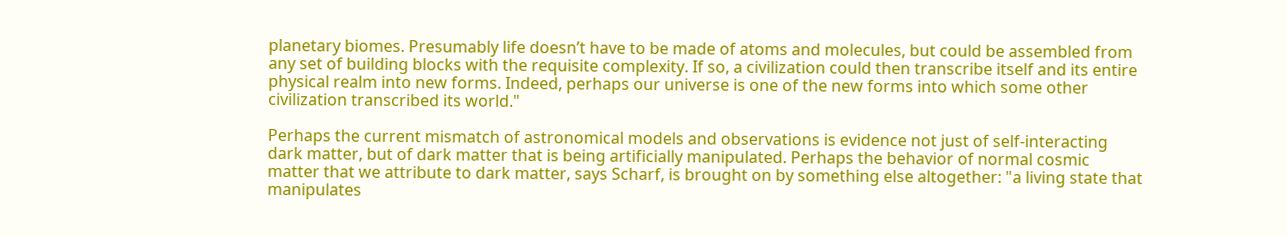planetary biomes. Presumably life doesn’t have to be made of atoms and molecules, but could be assembled from any set of building blocks with the requisite complexity. If so, a civilization could then transcribe itself and its entire physical realm into new forms. Indeed, perhaps our universe is one of the new forms into which some other civilization transcribed its world."

Perhaps the current mismatch of astronomical models and observations is evidence not just of self-interacting dark matter, but of dark matter that is being artificially manipulated. Perhaps the behavior of normal cosmic matter that we attribute to dark matter, says Scharf, is brought on by something else altogether: "a living state that manipulates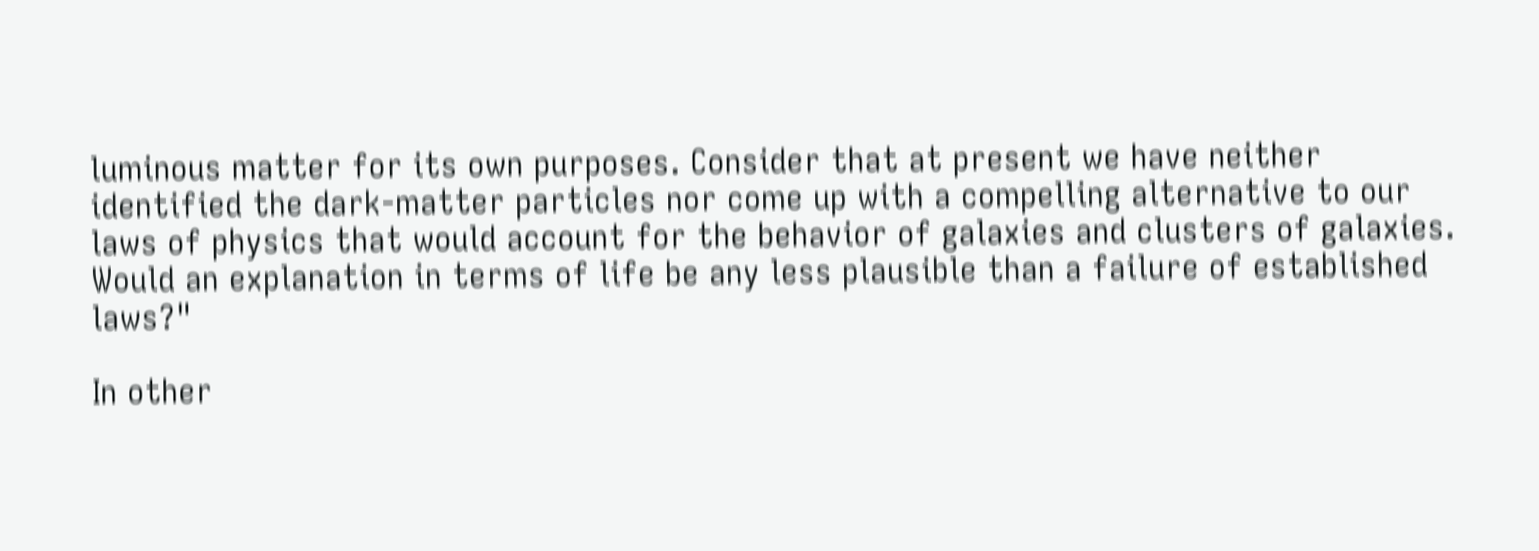luminous matter for its own purposes. Consider that at present we have neither identified the dark-matter particles nor come up with a compelling alternative to our laws of physics that would account for the behavior of galaxies and clusters of galaxies. Would an explanation in terms of life be any less plausible than a failure of established laws?"

In other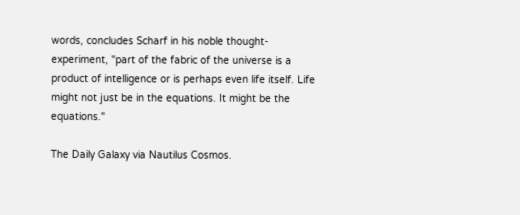words, concludes Scharf in his noble thought-experiment, "part of the fabric of the universe is a product of intelligence or is perhaps even life itself. Life might not just be in the equations. It might be the equations."

The Daily Galaxy via Nautilus Cosmos.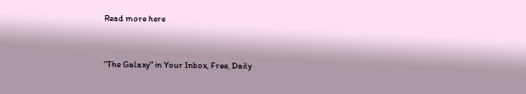Read more here


"The Galaxy" in Your Inbox, Free, Daily